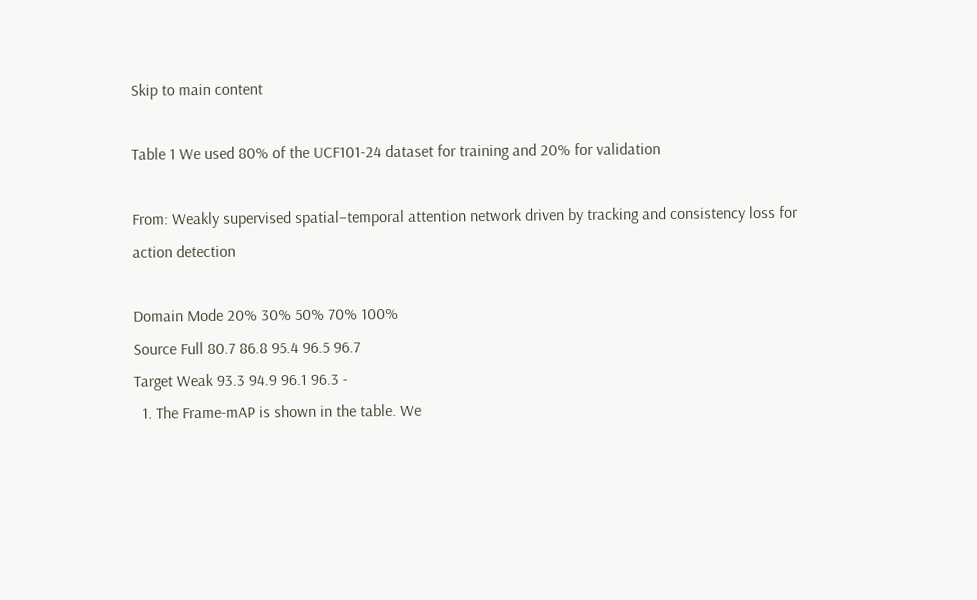Skip to main content

Table 1 We used 80% of the UCF101-24 dataset for training and 20% for validation

From: Weakly supervised spatial–temporal attention network driven by tracking and consistency loss for action detection

Domain Mode 20% 30% 50% 70% 100%
Source Full 80.7 86.8 95.4 96.5 96.7
Target Weak 93.3 94.9 96.1 96.3 -
  1. The Frame-mAP is shown in the table. We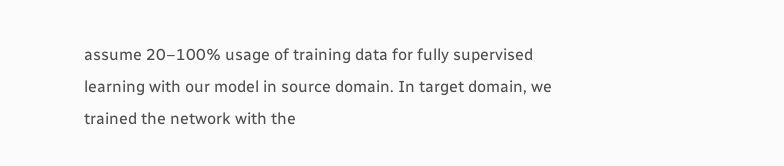assume 20–100% usage of training data for fully supervised learning with our model in source domain. In target domain, we trained the network with the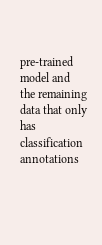pre-trained model and the remaining data that only has classification annotations